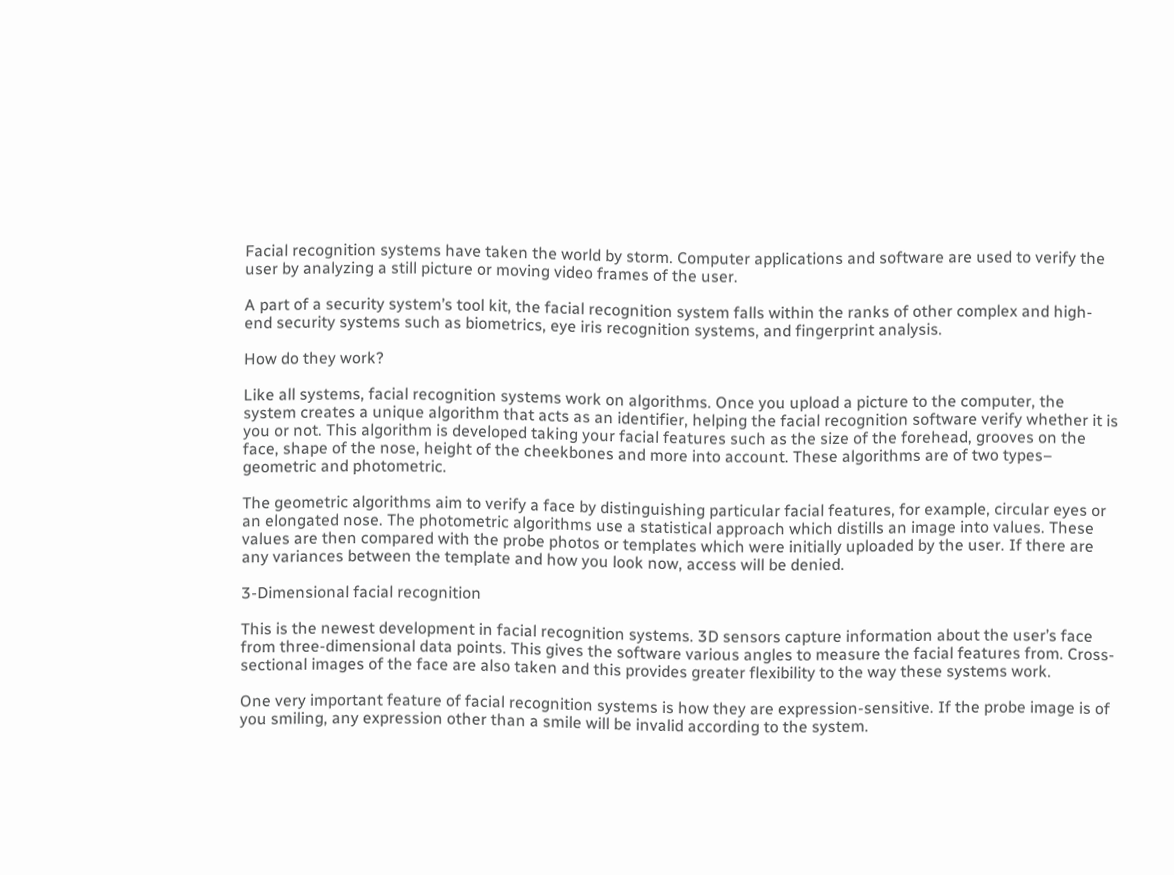Facial recognition systems have taken the world by storm. Computer applications and software are used to verify the user by analyzing a still picture or moving video frames of the user.

A part of a security system’s tool kit, the facial recognition system falls within the ranks of other complex and high-end security systems such as biometrics, eye iris recognition systems, and fingerprint analysis.

How do they work?

Like all systems, facial recognition systems work on algorithms. Once you upload a picture to the computer, the system creates a unique algorithm that acts as an identifier, helping the facial recognition software verify whether it is you or not. This algorithm is developed taking your facial features such as the size of the forehead, grooves on the face, shape of the nose, height of the cheekbones and more into account. These algorithms are of two types– geometric and photometric.

The geometric algorithms aim to verify a face by distinguishing particular facial features, for example, circular eyes or an elongated nose. The photometric algorithms use a statistical approach which distills an image into values. These values are then compared with the probe photos or templates which were initially uploaded by the user. If there are any variances between the template and how you look now, access will be denied.

3-Dimensional facial recognition

This is the newest development in facial recognition systems. 3D sensors capture information about the user’s face from three-dimensional data points. This gives the software various angles to measure the facial features from. Cross-sectional images of the face are also taken and this provides greater flexibility to the way these systems work.

One very important feature of facial recognition systems is how they are expression-sensitive. If the probe image is of you smiling, any expression other than a smile will be invalid according to the system.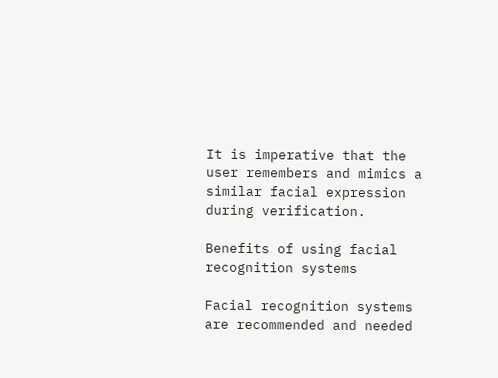It is imperative that the user remembers and mimics a similar facial expression during verification.

Benefits of using facial recognition systems

Facial recognition systems are recommended and needed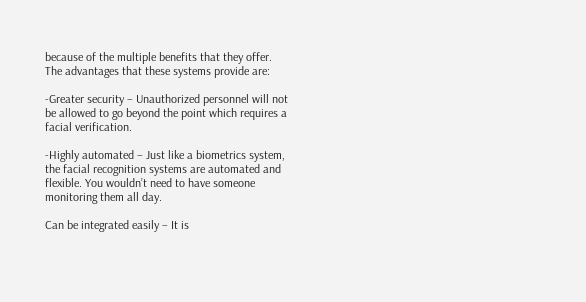because of the multiple benefits that they offer. The advantages that these systems provide are:

-Greater security – Unauthorized personnel will not be allowed to go beyond the point which requires a facial verification.

-Highly automated – Just like a biometrics system, the facial recognition systems are automated and flexible. You wouldn’t need to have someone monitoring them all day.

Can be integrated easily – It is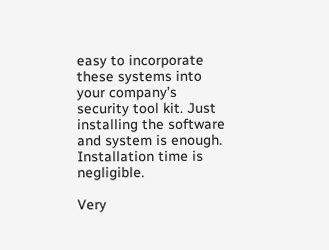easy to incorporate these systems into your company’s security tool kit. Just installing the software and system is enough. Installation time is negligible.

Very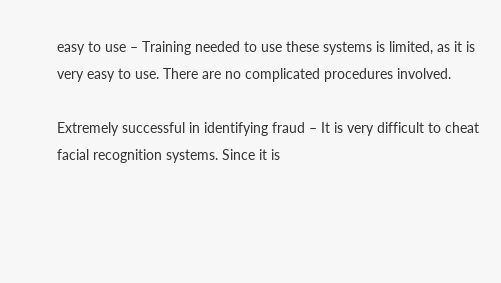easy to use – Training needed to use these systems is limited, as it is very easy to use. There are no complicated procedures involved.

Extremely successful in identifying fraud – It is very difficult to cheat facial recognition systems. Since it is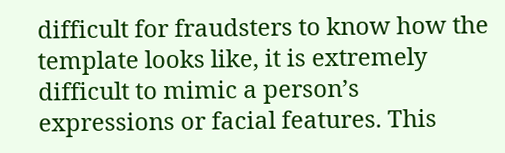difficult for fraudsters to know how the template looks like, it is extremely difficult to mimic a person’s expressions or facial features. This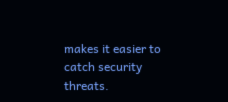makes it easier to catch security threats.